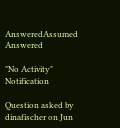AnsweredAssumed Answered

"No Activity" Notification

Question asked by dinafischer on Jun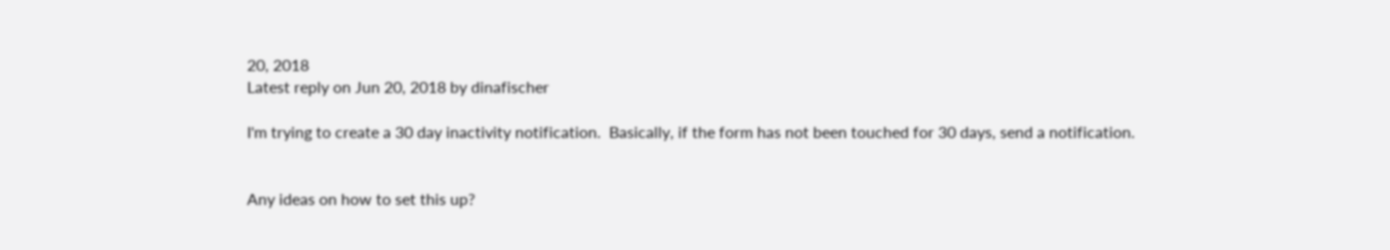20, 2018
Latest reply on Jun 20, 2018 by dinafischer

I'm trying to create a 30 day inactivity notification.  Basically, if the form has not been touched for 30 days, send a notification.


Any ideas on how to set this up?